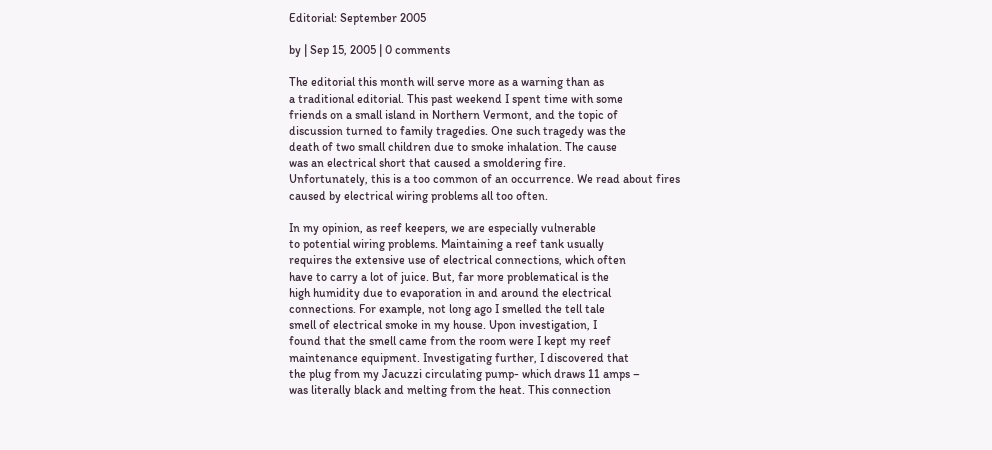Editorial: September 2005

by | Sep 15, 2005 | 0 comments

The editorial this month will serve more as a warning than as
a traditional editorial. This past weekend I spent time with some
friends on a small island in Northern Vermont, and the topic of
discussion turned to family tragedies. One such tragedy was the
death of two small children due to smoke inhalation. The cause
was an electrical short that caused a smoldering fire.
Unfortunately, this is a too common of an occurrence. We read about fires
caused by electrical wiring problems all too often.

In my opinion, as reef keepers, we are especially vulnerable
to potential wiring problems. Maintaining a reef tank usually
requires the extensive use of electrical connections, which often
have to carry a lot of juice. But, far more problematical is the
high humidity due to evaporation in and around the electrical
connections. For example, not long ago I smelled the tell tale
smell of electrical smoke in my house. Upon investigation, I
found that the smell came from the room were I kept my reef
maintenance equipment. Investigating further, I discovered that
the plug from my Jacuzzi circulating pump- which draws 11 amps –
was literally black and melting from the heat. This connection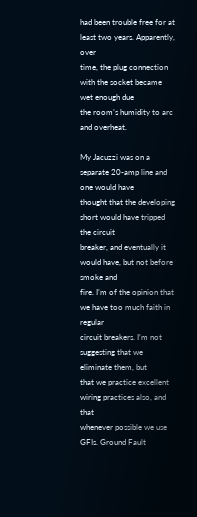had been trouble free for at least two years. Apparently, over
time, the plug connection with the socket became wet enough due
the room’s humidity to arc and overheat.

My Jacuzzi was on a separate 20-amp line and one would have
thought that the developing short would have tripped the circuit
breaker, and eventually it would have, but not before smoke and
fire. I’m of the opinion that we have too much faith in regular
circuit breakers. I’m not suggesting that we eliminate them, but
that we practice excellent wiring practices also, and that
whenever possible we use GFIs. Ground Fault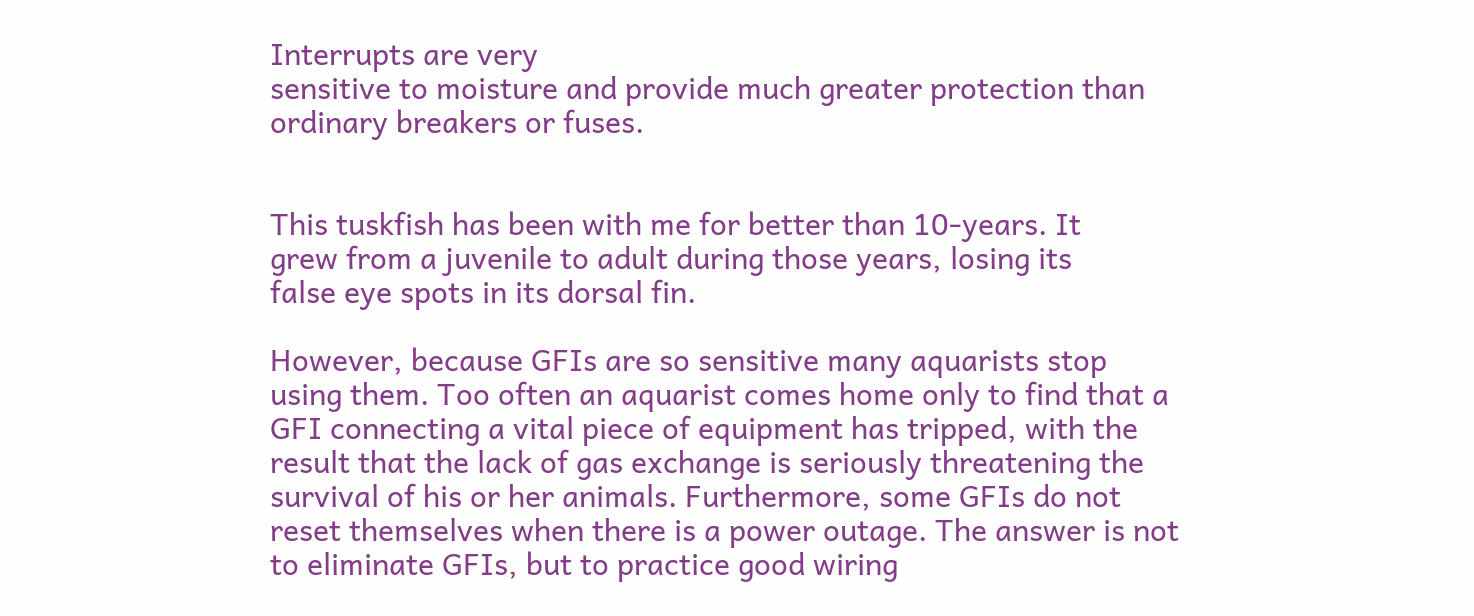Interrupts are very
sensitive to moisture and provide much greater protection than
ordinary breakers or fuses.


This tuskfish has been with me for better than 10-years. It
grew from a juvenile to adult during those years, losing its
false eye spots in its dorsal fin.

However, because GFIs are so sensitive many aquarists stop
using them. Too often an aquarist comes home only to find that a
GFI connecting a vital piece of equipment has tripped, with the
result that the lack of gas exchange is seriously threatening the
survival of his or her animals. Furthermore, some GFIs do not
reset themselves when there is a power outage. The answer is not
to eliminate GFIs, but to practice good wiring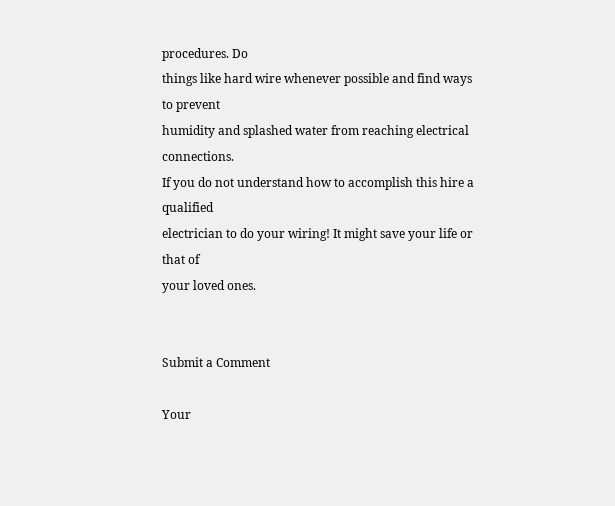procedures. Do
things like hard wire whenever possible and find ways to prevent
humidity and splashed water from reaching electrical connections.
If you do not understand how to accomplish this hire a qualified
electrician to do your wiring! It might save your life or that of
your loved ones.


Submit a Comment

Your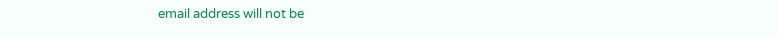email address will not be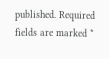published. Required fields are marked *